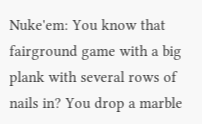Nuke'em: You know that fairground game with a big plank with several rows of nails in? You drop a marble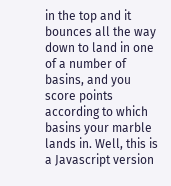in the top and it bounces all the way down to land in one of a number of basins, and you score points according to which basins your marble lands in. Well, this is a Javascript version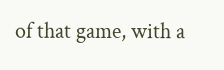of that game, with a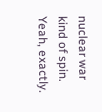nuclear war kind of spin. Yeah, exactly.